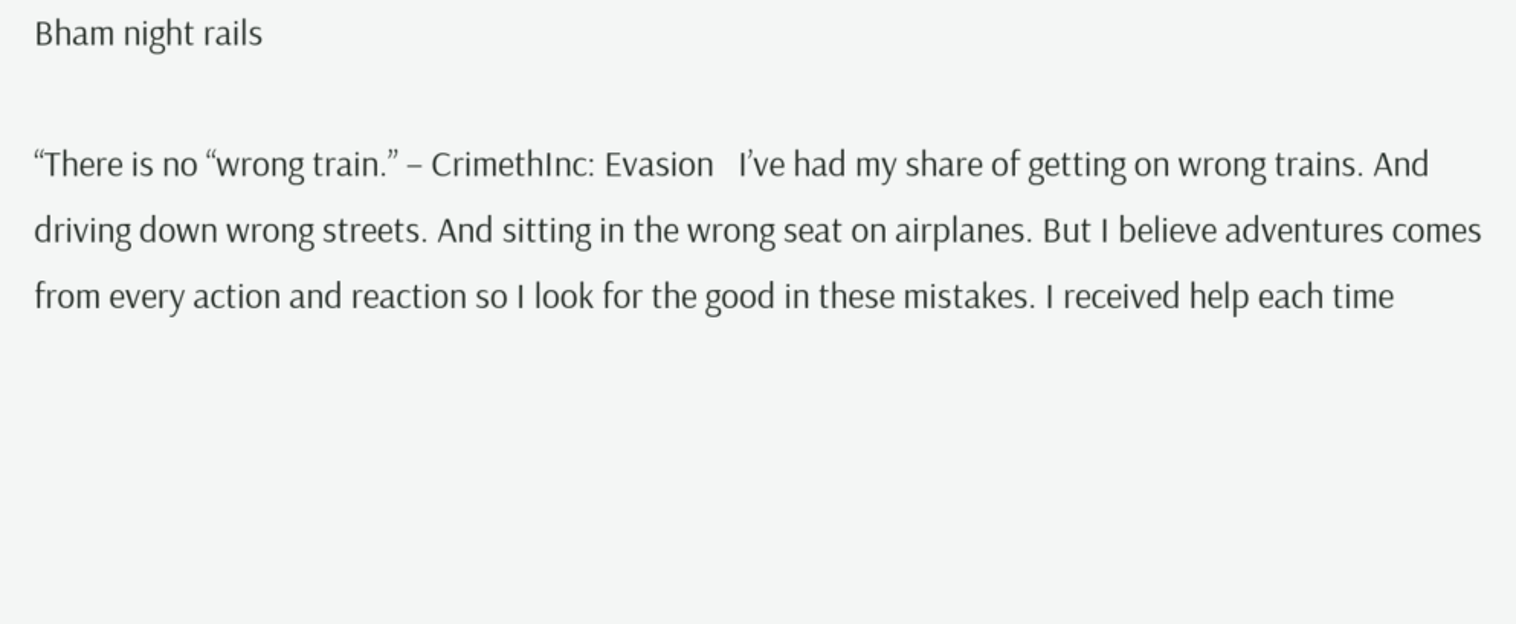Bham night rails

“There is no “wrong train.” – CrimethInc: Evasion   I’ve had my share of getting on wrong trains. And driving down wrong streets. And sitting in the wrong seat on airplanes. But I believe adventures comes from every action and reaction so I look for the good in these mistakes. I received help each time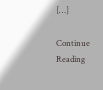[…]

Continue Reading